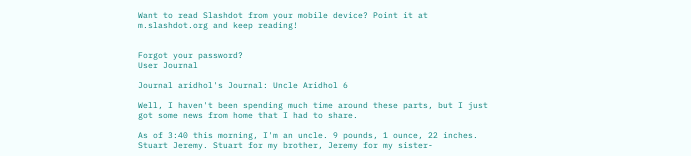Want to read Slashdot from your mobile device? Point it at m.slashdot.org and keep reading!


Forgot your password?
User Journal

Journal aridhol's Journal: Uncle Aridhol 6

Well, I haven't been spending much time around these parts, but I just got some news from home that I had to share.

As of 3:40 this morning, I'm an uncle. 9 pounds, 1 ounce, 22 inches. Stuart Jeremy. Stuart for my brother, Jeremy for my sister-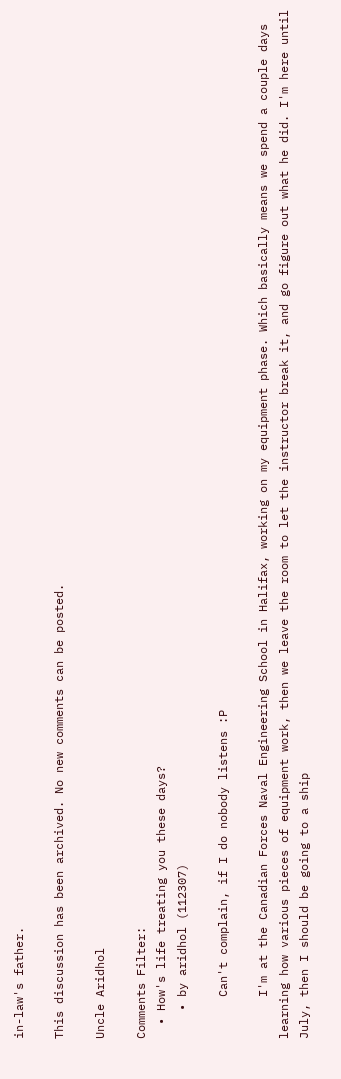in-law's father.

This discussion has been archived. No new comments can be posted.

Uncle Aridhol

Comments Filter:
  • How's life treating you these days?
    • by aridhol (112307)

      Can't complain, if I do nobody listens :P

      I'm at the Canadian Forces Naval Engineering School in Halifax, working on my equipment phase. Which basically means we spend a couple days learning how various pieces of equipment work, then we leave the room to let the instructor break it, and go figure out what he did. I'm here until July, then I should be going to a ship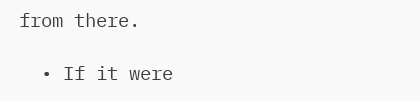from there.

  • If it were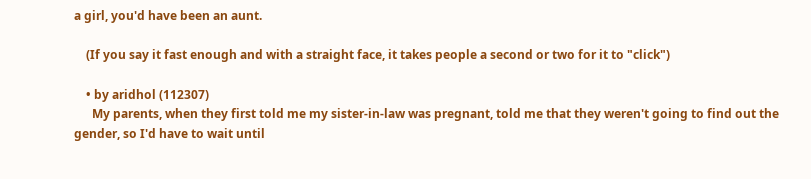a girl, you'd have been an aunt.

    (If you say it fast enough and with a straight face, it takes people a second or two for it to "click")

    • by aridhol (112307)
      My parents, when they first told me my sister-in-law was pregnant, told me that they weren't going to find out the gender, so I'd have to wait until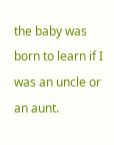the baby was born to learn if I was an uncle or an aunt.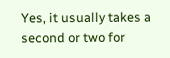Yes, it usually takes a second or two for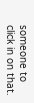someone to click in on that.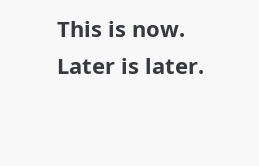This is now. Later is later.